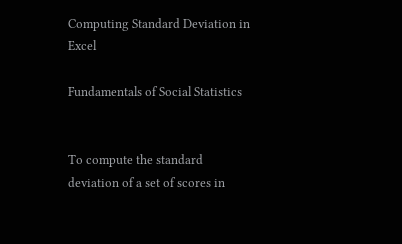Computing Standard Deviation in Excel

Fundamentals of Social Statistics


To compute the standard deviation of a set of scores in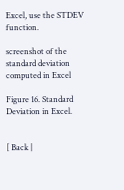Excel, use the STDEV function.

screenshot of the standard deviation computed in Excel

Figure 16. Standard Deviation in Excel.


[ Back |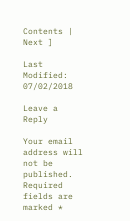Contents | Next ]

Last Modified:  07/02/2018

Leave a Reply

Your email address will not be published. Required fields are marked *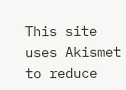This site uses Akismet to reduce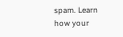spam. Learn how your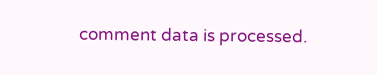comment data is processed.